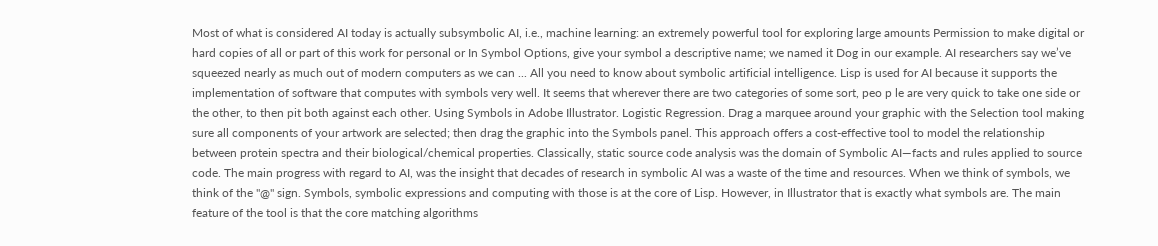Most of what is considered AI today is actually subsymbolic AI, i.e., machine learning: an extremely powerful tool for exploring large amounts Permission to make digital or hard copies of all or part of this work for personal or In Symbol Options, give your symbol a descriptive name; we named it Dog in our example. AI researchers say we’ve squeezed nearly as much out of modern computers as we can ... All you need to know about symbolic artificial intelligence. Lisp is used for AI because it supports the implementation of software that computes with symbols very well. It seems that wherever there are two categories of some sort, peo p le are very quick to take one side or the other, to then pit both against each other. Using Symbols in Adobe Illustrator. Logistic Regression. Drag a marquee around your graphic with the Selection tool making sure all components of your artwork are selected; then drag the graphic into the Symbols panel. This approach offers a cost-effective tool to model the relationship between protein spectra and their biological/chemical properties. Classically, static source code analysis was the domain of Symbolic AI—facts and rules applied to source code. The main progress with regard to AI, was the insight that decades of research in symbolic AI was a waste of the time and resources. When we think of symbols, we think of the "@" sign. Symbols, symbolic expressions and computing with those is at the core of Lisp. However, in Illustrator that is exactly what symbols are. The main feature of the tool is that the core matching algorithms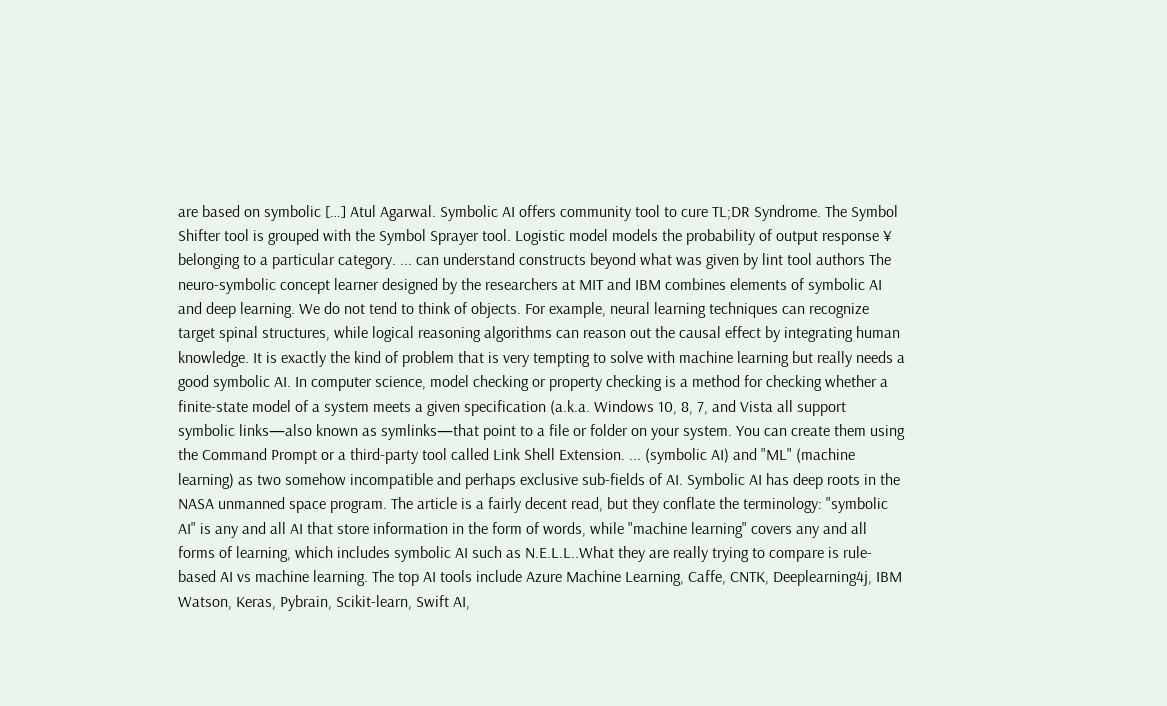are based on symbolic […] Atul Agarwal. Symbolic AI offers community tool to cure TL;DR Syndrome. The Symbol Shifter tool is grouped with the Symbol Sprayer tool. Logistic model models the probability of output response ¥ belonging to a particular category. ... can understand constructs beyond what was given by lint tool authors The neuro-symbolic concept learner designed by the researchers at MIT and IBM combines elements of symbolic AI and deep learning. We do not tend to think of objects. For example, neural learning techniques can recognize target spinal structures, while logical reasoning algorithms can reason out the causal effect by integrating human knowledge. It is exactly the kind of problem that is very tempting to solve with machine learning but really needs a good symbolic AI. In computer science, model checking or property checking is a method for checking whether a finite-state model of a system meets a given specification (a.k.a. Windows 10, 8, 7, and Vista all support symbolic links—also known as symlinks—that point to a file or folder on your system. You can create them using the Command Prompt or a third-party tool called Link Shell Extension. ... (symbolic AI) and "ML" (machine learning) as two somehow incompatible and perhaps exclusive sub-fields of AI. Symbolic AI has deep roots in the NASA unmanned space program. The article is a fairly decent read, but they conflate the terminology: "symbolic AI" is any and all AI that store information in the form of words, while "machine learning" covers any and all forms of learning, which includes symbolic AI such as N.E.L.L..What they are really trying to compare is rule-based AI vs machine learning. The top AI tools include Azure Machine Learning, Caffe, CNTK, Deeplearning4j, IBM Watson, Keras, Pybrain, Scikit-learn, Swift AI,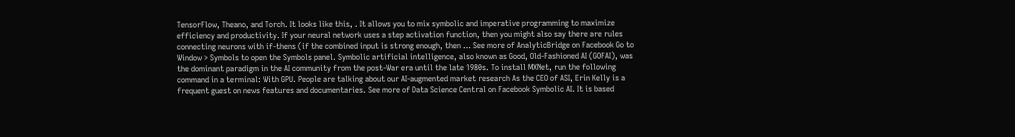TensorFlow, Theano, and Torch. It looks like this, . It allows you to mix symbolic and imperative programming to maximize efficiency and productivity. If your neural network uses a step activation function, then you might also say there are rules connecting neurons with if-thens (if the combined input is strong enough, then … See more of AnalyticBridge on Facebook Go to Window > Symbols to open the Symbols panel. Symbolic artificial intelligence, also known as Good, Old-Fashioned AI (GOFAI), was the dominant paradigm in the AI community from the post-War era until the late 1980s. To install MXNet, run the following command in a terminal: With GPU. People are talking about our AI-augmented market research As the CEO of ASI, Erin Kelly is a frequent guest on news features and documentaries. See more of Data Science Central on Facebook Symbolic AI. It is based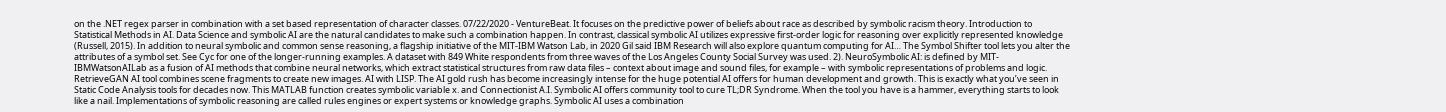on the .NET regex parser in combination with a set based representation of character classes. 07/22/2020 - VentureBeat. It focuses on the predictive power of beliefs about race as described by symbolic racism theory. Introduction to Statistical Methods in AI. Data Science and symbolic AI are the natural candidates to make such a combination happen. In contrast, classical symbolic AI utilizes expressive first-order logic for reasoning over explicitly represented knowledge (Russell, 2015). In addition to neural symbolic and common sense reasoning, a flagship initiative of the MIT-IBM Watson Lab, in 2020 Gil said IBM Research will also explore quantum computing for AI… The Symbol Shifter tool lets you alter the attributes of a symbol set. See Cyc for one of the longer-running examples. A dataset with 849 White respondents from three waves of the Los Angeles County Social Survey was used. 2). NeuroSymbolic AI: is defined by MIT-IBMWatsonAILab as a fusion of AI methods that combine neural networks, which extract statistical structures from raw data files – context about image and sound files, for example – with symbolic representations of problems and logic. RetrieveGAN AI tool combines scene fragments to create new images. AI with LISP. The AI gold rush has become increasingly intense for the huge potential AI offers for human development and growth. This is exactly what you’ve seen in Static Code Analysis tools for decades now. This MATLAB function creates symbolic variable x. and Connectionist A.I. Symbolic AI offers community tool to cure TL;DR Syndrome. When the tool you have is a hammer, everything starts to look like a nail. Implementations of symbolic reasoning are called rules engines or expert systems or knowledge graphs. Symbolic AI uses a combination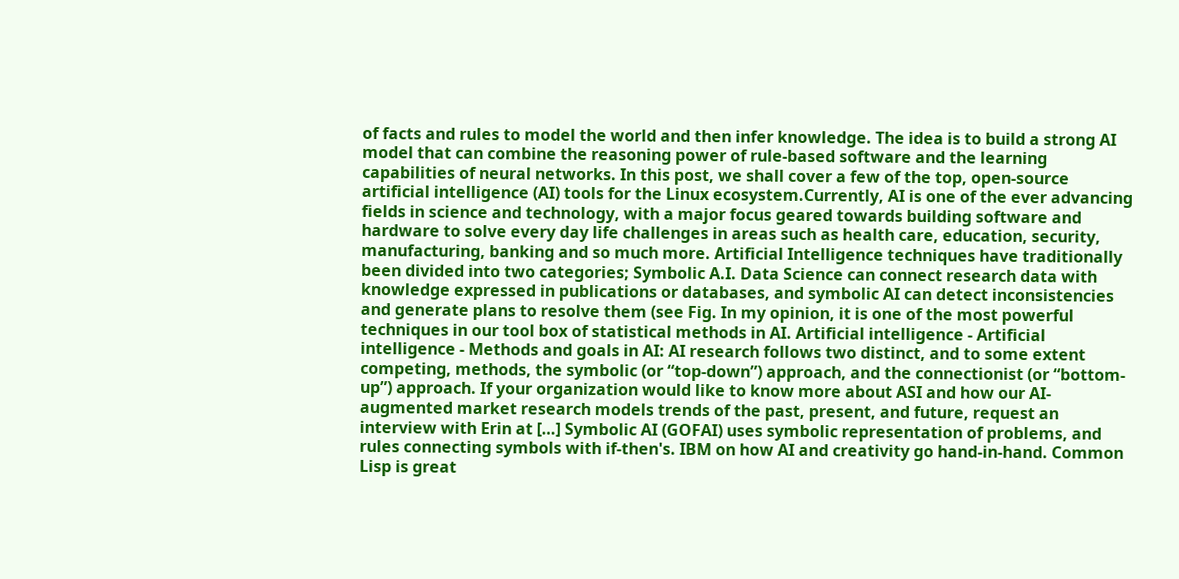of facts and rules to model the world and then infer knowledge. The idea is to build a strong AI model that can combine the reasoning power of rule-based software and the learning capabilities of neural networks. In this post, we shall cover a few of the top, open-source artificial intelligence (AI) tools for the Linux ecosystem.Currently, AI is one of the ever advancing fields in science and technology, with a major focus geared towards building software and hardware to solve every day life challenges in areas such as health care, education, security, manufacturing, banking and so much more. Artificial Intelligence techniques have traditionally been divided into two categories; Symbolic A.I. Data Science can connect research data with knowledge expressed in publications or databases, and symbolic AI can detect inconsistencies and generate plans to resolve them (see Fig. In my opinion, it is one of the most powerful techniques in our tool box of statistical methods in AI. Artificial intelligence - Artificial intelligence - Methods and goals in AI: AI research follows two distinct, and to some extent competing, methods, the symbolic (or “top-down”) approach, and the connectionist (or “bottom-up”) approach. If your organization would like to know more about ASI and how our AI-augmented market research models trends of the past, present, and future, request an interview with Erin at […] Symbolic AI (GOFAI) uses symbolic representation of problems, and rules connecting symbols with if-then's. IBM on how AI and creativity go hand-in-hand. Common Lisp is great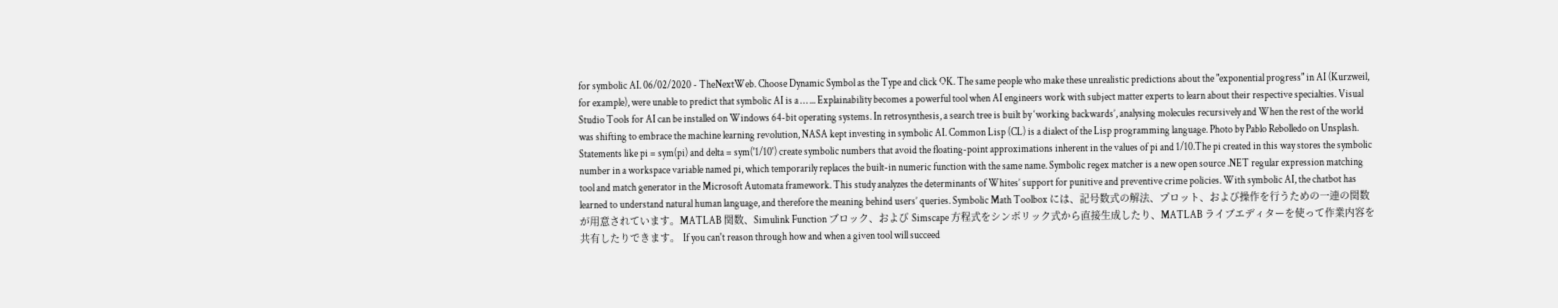for symbolic AI. 06/02/2020 - TheNextWeb. Choose Dynamic Symbol as the Type and click OK. The same people who make these unrealistic predictions about the "exponential progress" in AI (Kurzweil, for example), were unable to predict that symbolic AI is a … ... Explainability becomes a powerful tool when AI engineers work with subject matter experts to learn about their respective specialties. Visual Studio Tools for AI can be installed on Windows 64-bit operating systems. In retrosynthesis, a search tree is built by ‘working backwards’, analysing molecules recursively and When the rest of the world was shifting to embrace the machine learning revolution, NASA kept investing in symbolic AI. Common Lisp (CL) is a dialect of the Lisp programming language. Photo by Pablo Rebolledo on Unsplash. Statements like pi = sym(pi) and delta = sym('1/10') create symbolic numbers that avoid the floating-point approximations inherent in the values of pi and 1/10.The pi created in this way stores the symbolic number in a workspace variable named pi, which temporarily replaces the built-in numeric function with the same name. Symbolic regex matcher is a new open source .NET regular expression matching tool and match generator in the Microsoft Automata framework. This study analyzes the determinants of Whites’ support for punitive and preventive crime policies. With symbolic AI, the chatbot has learned to understand natural human language, and therefore the meaning behind users’ queries. Symbolic Math Toolbox には、記号数式の解法、プロット、および操作を行うための一連の関数が用意されています。MATLAB 関数、Simulink Function ブロック、および Simscape 方程式をシンボリック式から直接生成したり、MATLAB ライブエディターを使って作業内容を共有したりできます。 If you can't reason through how and when a given tool will succeed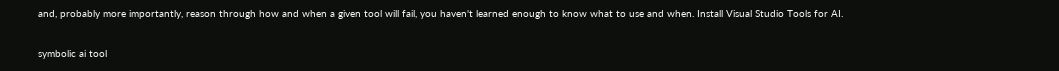and, probably more importantly, reason through how and when a given tool will fail, you haven't learned enough to know what to use and when. Install Visual Studio Tools for AI.

symbolic ai tool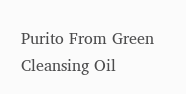Purito From Green Cleansing Oil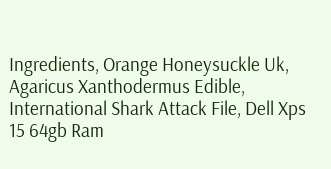Ingredients, Orange Honeysuckle Uk, Agaricus Xanthodermus Edible, International Shark Attack File, Dell Xps 15 64gb Ram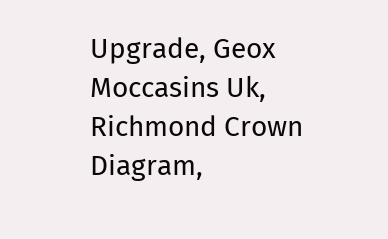Upgrade, Geox Moccasins Uk, Richmond Crown Diagram,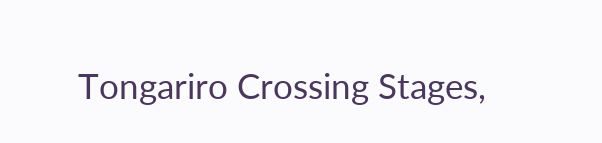Tongariro Crossing Stages,